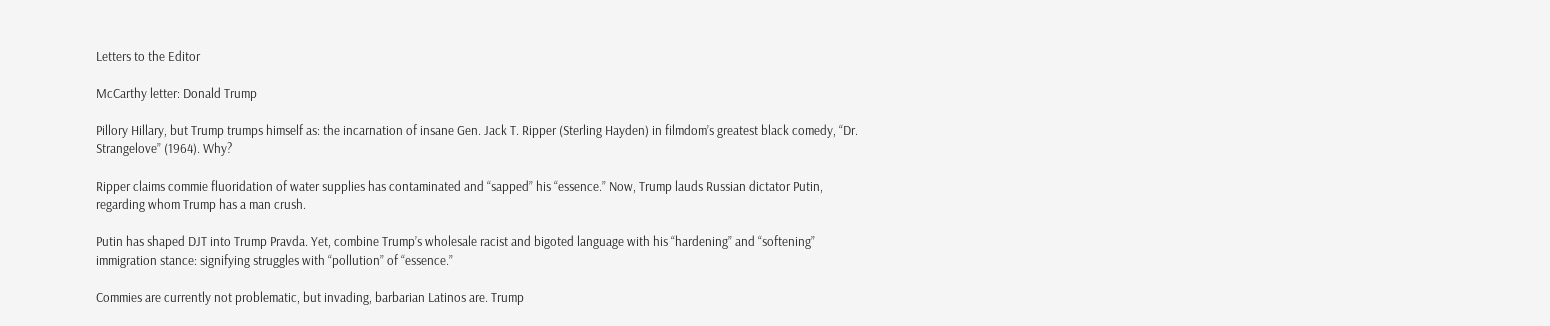Letters to the Editor

McCarthy letter: Donald Trump

Pillory Hillary, but Trump trumps himself as: the incarnation of insane Gen. Jack T. Ripper (Sterling Hayden) in filmdom’s greatest black comedy, “Dr. Strangelove” (1964). Why?

Ripper claims commie fluoridation of water supplies has contaminated and “sapped” his “essence.” Now, Trump lauds Russian dictator Putin, regarding whom Trump has a man crush.

Putin has shaped DJT into Trump Pravda. Yet, combine Trump’s wholesale racist and bigoted language with his “hardening” and “softening” immigration stance: signifying struggles with “pollution” of “essence.”

Commies are currently not problematic, but invading, barbarian Latinos are. Trump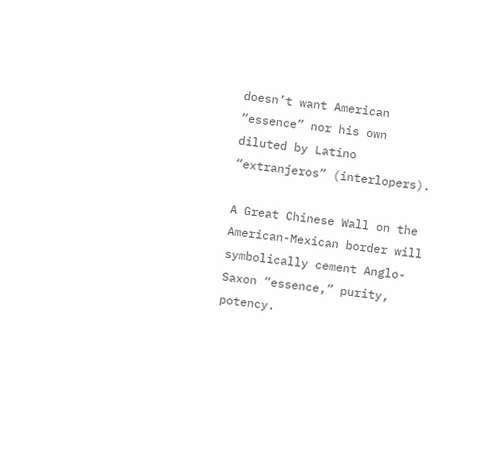doesn’t want American “essence” nor his own diluted by Latino “extranjeros” (interlopers).

A Great Chinese Wall on the American-Mexican border will symbolically cement Anglo-Saxon “essence,” purity, potency.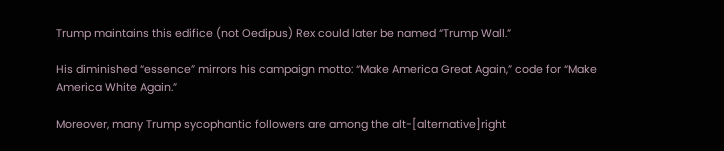Trump maintains this edifice (not Oedipus) Rex could later be named “Trump Wall.”

His diminished “essence” mirrors his campaign motto: “Make America Great Again,” code for “Make America White Again.”

Moreover, many Trump sycophantic followers are among the alt-[alternative]right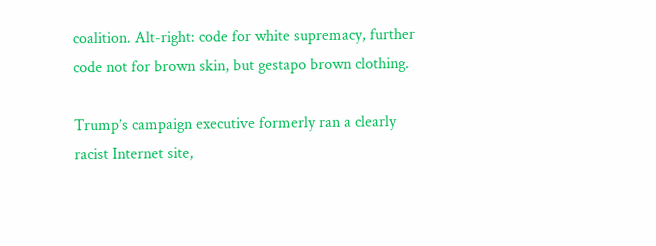coalition. Alt-right: code for white supremacy, further code not for brown skin, but gestapo brown clothing.

Trump’s campaign executive formerly ran a clearly racist Internet site,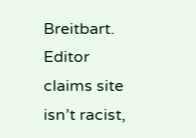Breitbart. Editor claims site isn’t racist,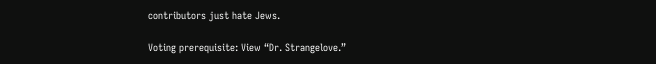contributors just hate Jews.

Voting prerequisite: View “Dr. Strangelove.”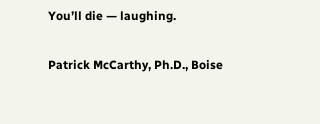You’ll die — laughing.

Patrick McCarthy, Ph.D., Boise